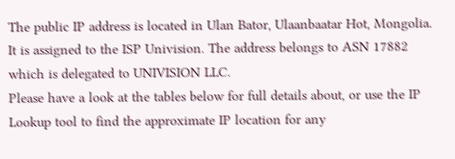The public IP address is located in Ulan Bator, Ulaanbaatar Hot, Mongolia. It is assigned to the ISP Univision. The address belongs to ASN 17882 which is delegated to UNIVISION LLC.
Please have a look at the tables below for full details about, or use the IP Lookup tool to find the approximate IP location for any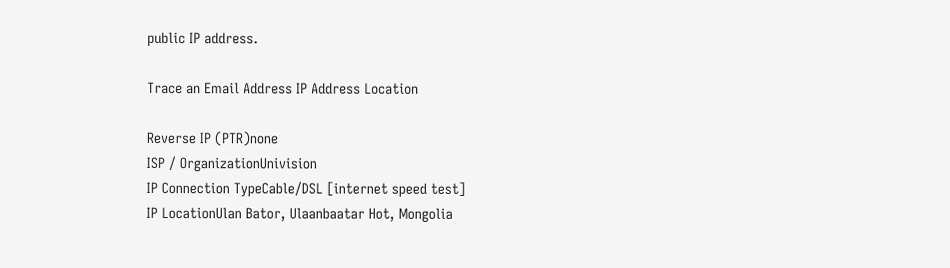public IP address.

Trace an Email Address IP Address Location

Reverse IP (PTR)none
ISP / OrganizationUnivision
IP Connection TypeCable/DSL [internet speed test]
IP LocationUlan Bator, Ulaanbaatar Hot, Mongolia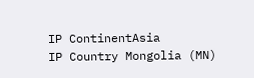IP ContinentAsia
IP Country Mongolia (MN)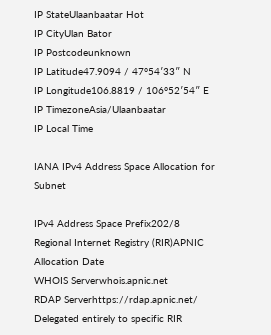IP StateUlaanbaatar Hot
IP CityUlan Bator
IP Postcodeunknown
IP Latitude47.9094 / 47°54′33″ N
IP Longitude106.8819 / 106°52′54″ E
IP TimezoneAsia/Ulaanbaatar
IP Local Time

IANA IPv4 Address Space Allocation for Subnet

IPv4 Address Space Prefix202/8
Regional Internet Registry (RIR)APNIC
Allocation Date
WHOIS Serverwhois.apnic.net
RDAP Serverhttps://rdap.apnic.net/
Delegated entirely to specific RIR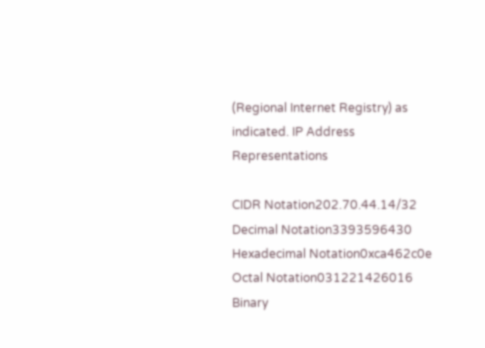(Regional Internet Registry) as indicated. IP Address Representations

CIDR Notation202.70.44.14/32
Decimal Notation3393596430
Hexadecimal Notation0xca462c0e
Octal Notation031221426016
Binary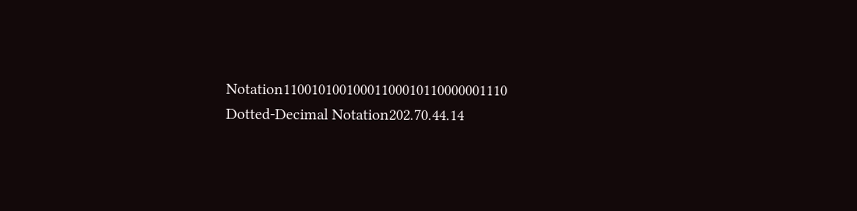Notation11001010010001100010110000001110
Dotted-Decimal Notation202.70.44.14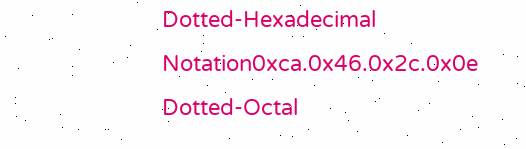Dotted-Hexadecimal Notation0xca.0x46.0x2c.0x0e
Dotted-Octal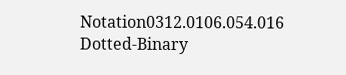Notation0312.0106.054.016
Dotted-Binary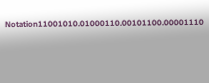Notation11001010.01000110.00101100.00001110